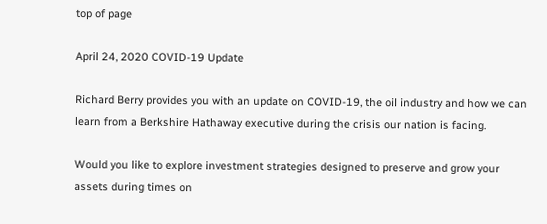top of page

April 24, 2020 COVID-19 Update

Richard Berry provides you with an update on COVID-19, the oil industry and how we can learn from a Berkshire Hathaway executive during the crisis our nation is facing.

Would you like to explore investment strategies designed to preserve and grow your assets during times on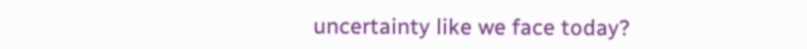uncertainty like we face today?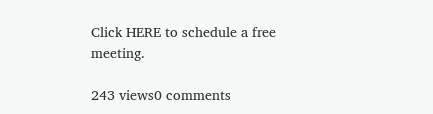Click HERE to schedule a free meeting.

243 views0 comments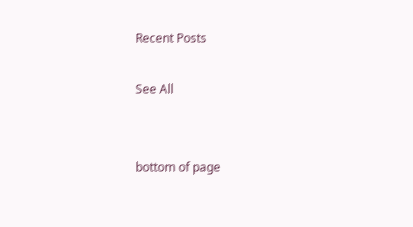Recent Posts

See All


bottom of page